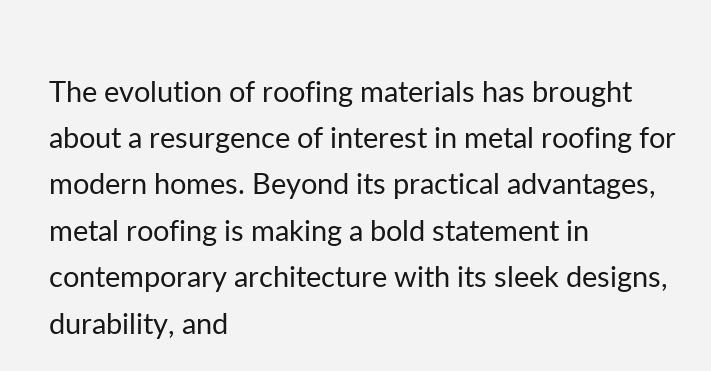The evolution of roofing materials has brought about a resurgence of interest in metal roofing for modern homes. Beyond its practical advantages, metal roofing is making a bold statement in contemporary architecture with its sleek designs, durability, and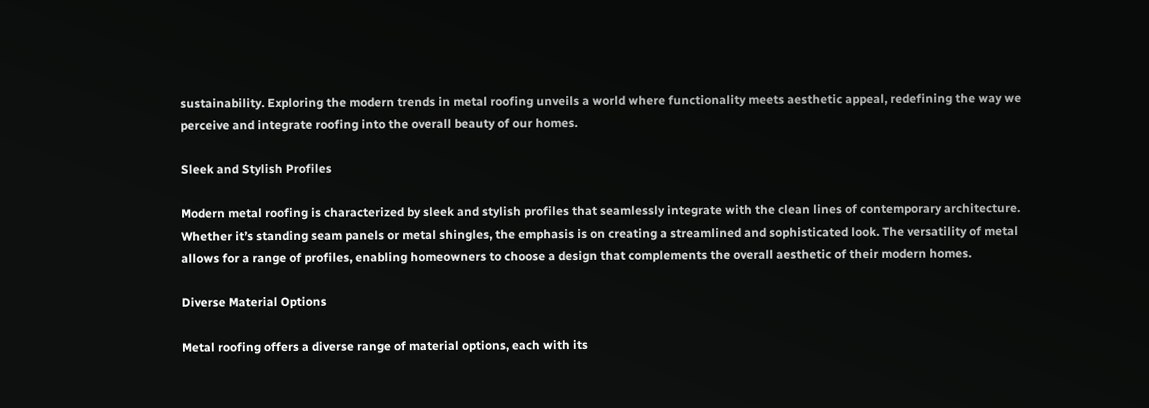sustainability. Exploring the modern trends in metal roofing unveils a world where functionality meets aesthetic appeal, redefining the way we perceive and integrate roofing into the overall beauty of our homes.

Sleek and Stylish Profiles

Modern metal roofing is characterized by sleek and stylish profiles that seamlessly integrate with the clean lines of contemporary architecture. Whether it’s standing seam panels or metal shingles, the emphasis is on creating a streamlined and sophisticated look. The versatility of metal allows for a range of profiles, enabling homeowners to choose a design that complements the overall aesthetic of their modern homes.

Diverse Material Options

Metal roofing offers a diverse range of material options, each with its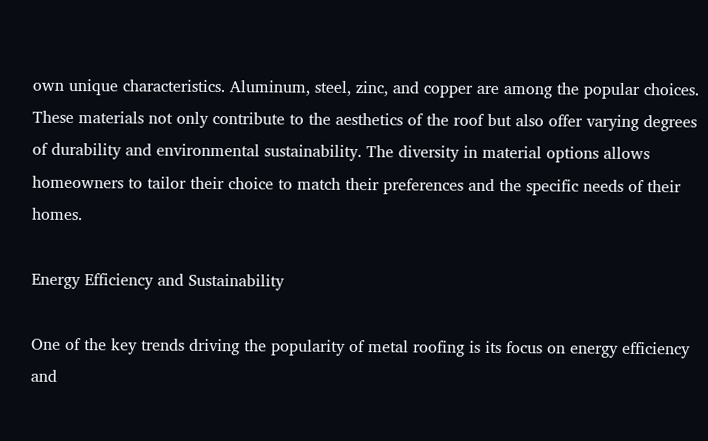own unique characteristics. Aluminum, steel, zinc, and copper are among the popular choices. These materials not only contribute to the aesthetics of the roof but also offer varying degrees of durability and environmental sustainability. The diversity in material options allows homeowners to tailor their choice to match their preferences and the specific needs of their homes.

Energy Efficiency and Sustainability

One of the key trends driving the popularity of metal roofing is its focus on energy efficiency and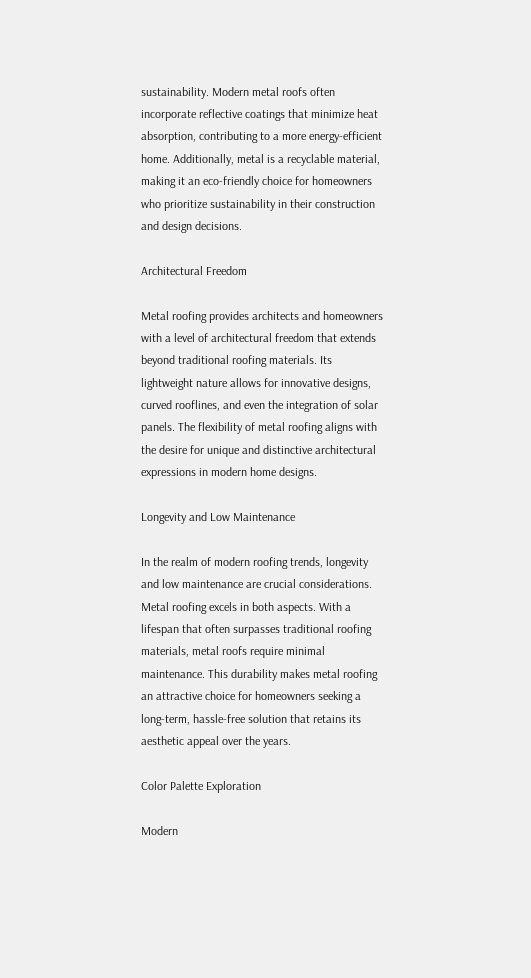sustainability. Modern metal roofs often incorporate reflective coatings that minimize heat absorption, contributing to a more energy-efficient home. Additionally, metal is a recyclable material, making it an eco-friendly choice for homeowners who prioritize sustainability in their construction and design decisions.

Architectural Freedom

Metal roofing provides architects and homeowners with a level of architectural freedom that extends beyond traditional roofing materials. Its lightweight nature allows for innovative designs, curved rooflines, and even the integration of solar panels. The flexibility of metal roofing aligns with the desire for unique and distinctive architectural expressions in modern home designs.

Longevity and Low Maintenance

In the realm of modern roofing trends, longevity and low maintenance are crucial considerations. Metal roofing excels in both aspects. With a lifespan that often surpasses traditional roofing materials, metal roofs require minimal maintenance. This durability makes metal roofing an attractive choice for homeowners seeking a long-term, hassle-free solution that retains its aesthetic appeal over the years.

Color Palette Exploration

Modern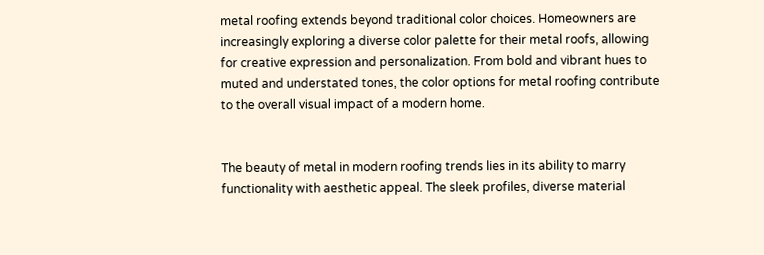metal roofing extends beyond traditional color choices. Homeowners are increasingly exploring a diverse color palette for their metal roofs, allowing for creative expression and personalization. From bold and vibrant hues to muted and understated tones, the color options for metal roofing contribute to the overall visual impact of a modern home.


The beauty of metal in modern roofing trends lies in its ability to marry functionality with aesthetic appeal. The sleek profiles, diverse material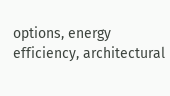options, energy efficiency, architectural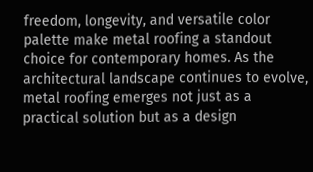freedom, longevity, and versatile color palette make metal roofing a standout choice for contemporary homes. As the architectural landscape continues to evolve, metal roofing emerges not just as a practical solution but as a design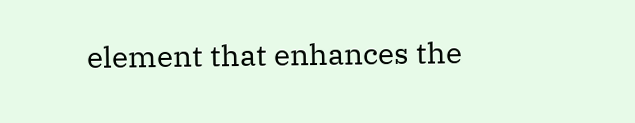element that enhances the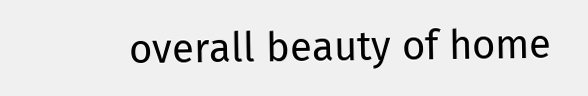overall beauty of home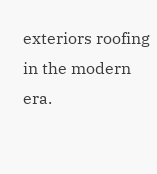exteriors roofing in the modern era.